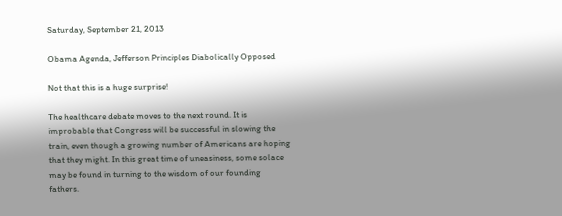Saturday, September 21, 2013

Obama Agenda, Jefferson Principles Diabolically Opposed

Not that this is a huge surprise!

The healthcare debate moves to the next round. It is improbable that Congress will be successful in slowing the train, even though a growing number of Americans are hoping that they might. In this great time of uneasiness, some solace may be found in turning to the wisdom of our founding fathers.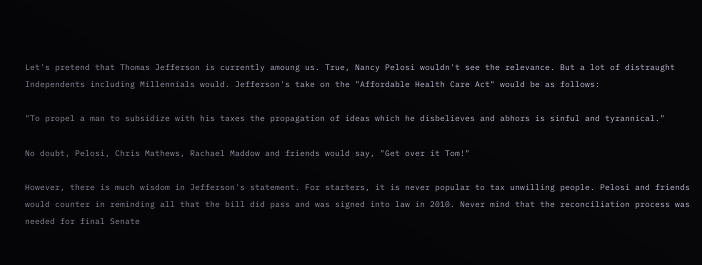Let's pretend that Thomas Jefferson is currently amoung us. True, Nancy Pelosi wouldn't see the relevance. But a lot of distraught Independents including Millennials would. Jefferson's take on the "Affordable Health Care Act" would be as follows:

"To propel a man to subsidize with his taxes the propagation of ideas which he disbelieves and abhors is sinful and tyrannical."

No doubt, Pelosi, Chris Mathews, Rachael Maddow and friends would say, "Get over it Tom!"

However, there is much wisdom in Jefferson's statement. For starters, it is never popular to tax unwilling people. Pelosi and friends would counter in reminding all that the bill did pass and was signed into law in 2010. Never mind that the reconciliation process was needed for final Senate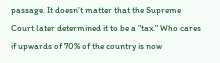passage. It doesn't matter that the Supreme Court later determined it to be a "tax." Who cares if upwards of 70% of the country is now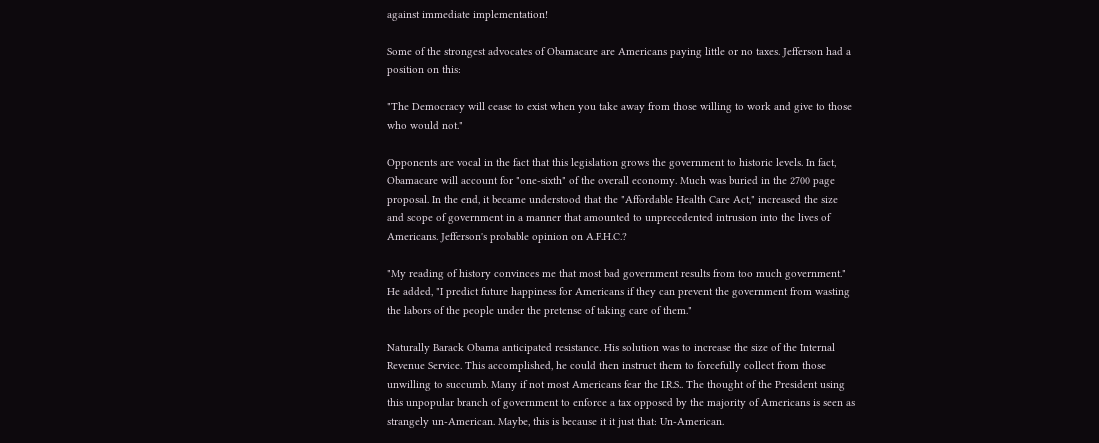against immediate implementation!

Some of the strongest advocates of Obamacare are Americans paying little or no taxes. Jefferson had a position on this:

"The Democracy will cease to exist when you take away from those willing to work and give to those who would not."

Opponents are vocal in the fact that this legislation grows the government to historic levels. In fact, Obamacare will account for "one-sixth" of the overall economy. Much was buried in the 2700 page proposal. In the end, it became understood that the "Affordable Health Care Act," increased the size and scope of government in a manner that amounted to unprecedented intrusion into the lives of Americans. Jefferson's probable opinion on A.F.H.C.?

"My reading of history convinces me that most bad government results from too much government." He added, "I predict future happiness for Americans if they can prevent the government from wasting the labors of the people under the pretense of taking care of them."

Naturally Barack Obama anticipated resistance. His solution was to increase the size of the Internal Revenue Service. This accomplished, he could then instruct them to forcefully collect from those unwilling to succumb. Many if not most Americans fear the I.R.S.. The thought of the President using this unpopular branch of government to enforce a tax opposed by the majority of Americans is seen as strangely un-American. Maybe, this is because it it just that: Un-American.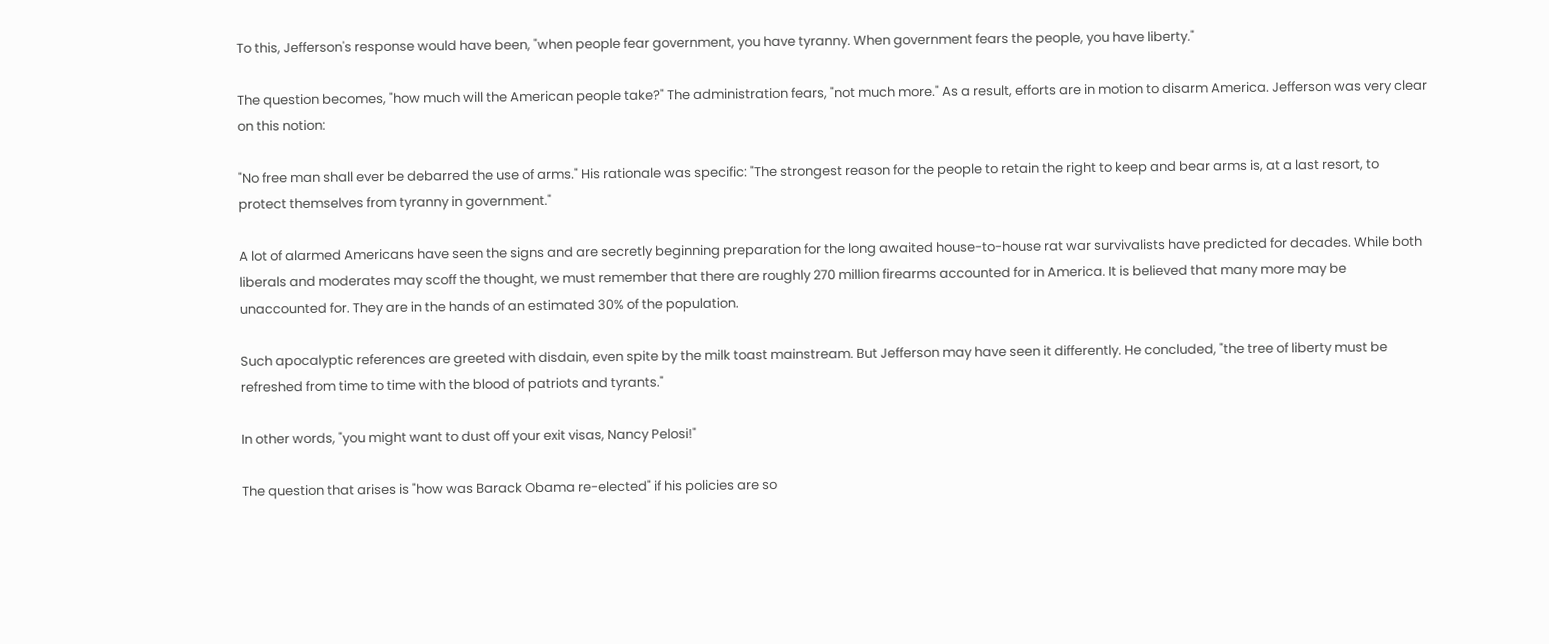To this, Jefferson's response would have been, "when people fear government, you have tyranny. When government fears the people, you have liberty."

The question becomes, "how much will the American people take?" The administration fears, "not much more." As a result, efforts are in motion to disarm America. Jefferson was very clear on this notion:

"No free man shall ever be debarred the use of arms." His rationale was specific: "The strongest reason for the people to retain the right to keep and bear arms is, at a last resort, to protect themselves from tyranny in government."

A lot of alarmed Americans have seen the signs and are secretly beginning preparation for the long awaited house-to-house rat war survivalists have predicted for decades. While both liberals and moderates may scoff the thought, we must remember that there are roughly 270 million firearms accounted for in America. It is believed that many more may be unaccounted for. They are in the hands of an estimated 30% of the population.

Such apocalyptic references are greeted with disdain, even spite by the milk toast mainstream. But Jefferson may have seen it differently. He concluded, "the tree of liberty must be refreshed from time to time with the blood of patriots and tyrants."

In other words, "you might want to dust off your exit visas, Nancy Pelosi!"

The question that arises is "how was Barack Obama re-elected" if his policies are so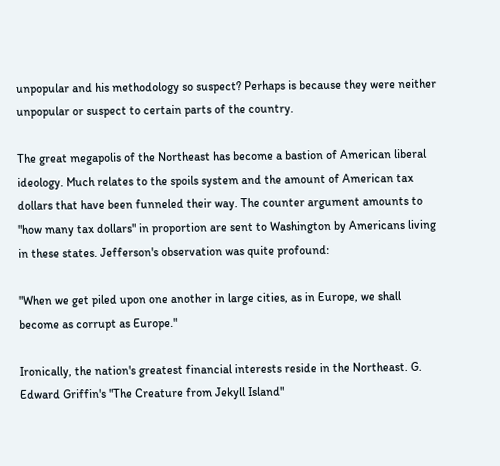unpopular and his methodology so suspect? Perhaps is because they were neither unpopular or suspect to certain parts of the country.

The great megapolis of the Northeast has become a bastion of American liberal ideology. Much relates to the spoils system and the amount of American tax dollars that have been funneled their way. The counter argument amounts to "how many tax dollars" in proportion are sent to Washington by Americans living in these states. Jefferson's observation was quite profound:

"When we get piled upon one another in large cities, as in Europe, we shall become as corrupt as Europe."

Ironically, the nation's greatest financial interests reside in the Northeast. G. Edward Griffin's "The Creature from Jekyll Island"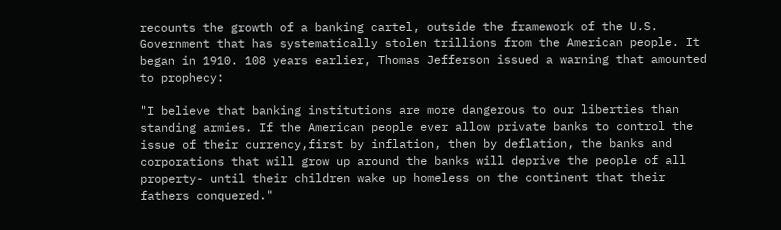recounts the growth of a banking cartel, outside the framework of the U.S. Government that has systematically stolen trillions from the American people. It began in 1910. 108 years earlier, Thomas Jefferson issued a warning that amounted to prophecy:

"I believe that banking institutions are more dangerous to our liberties than standing armies. If the American people ever allow private banks to control the issue of their currency,first by inflation, then by deflation, the banks and corporations that will grow up around the banks will deprive the people of all property- until their children wake up homeless on the continent that their fathers conquered."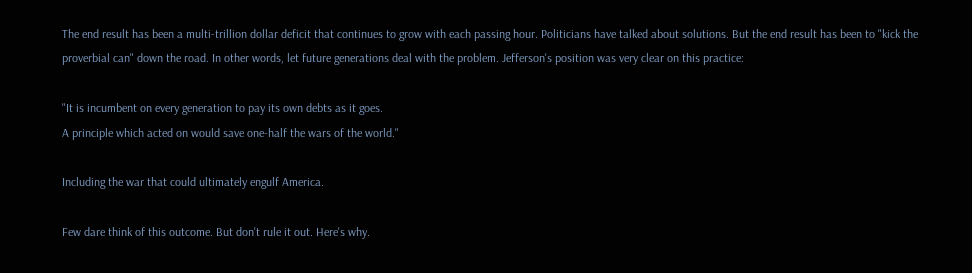The end result has been a multi-trillion dollar deficit that continues to grow with each passing hour. Politicians have talked about solutions. But the end result has been to "kick the proverbial can" down the road. In other words, let future generations deal with the problem. Jefferson's position was very clear on this practice:

"It is incumbent on every generation to pay its own debts as it goes.
A principle which acted on would save one-half the wars of the world."

Including the war that could ultimately engulf America.

Few dare think of this outcome. But don't rule it out. Here's why.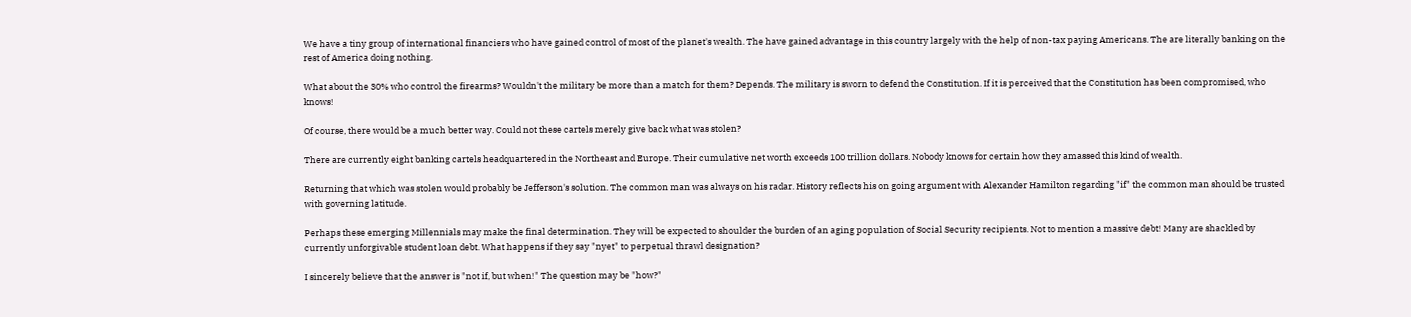We have a tiny group of international financiers who have gained control of most of the planet's wealth. The have gained advantage in this country largely with the help of non-tax paying Americans. The are literally banking on the rest of America doing nothing.

What about the 30% who control the firearms? Wouldn't the military be more than a match for them? Depends. The military is sworn to defend the Constitution. If it is perceived that the Constitution has been compromised, who knows!

Of course, there would be a much better way. Could not these cartels merely give back what was stolen?

There are currently eight banking cartels headquartered in the Northeast and Europe. Their cumulative net worth exceeds 100 trillion dollars. Nobody knows for certain how they amassed this kind of wealth.

Returning that which was stolen would probably be Jefferson's solution. The common man was always on his radar. History reflects his on going argument with Alexander Hamilton regarding "if" the common man should be trusted with governing latitude.

Perhaps these emerging Millennials may make the final determination. They will be expected to shoulder the burden of an aging population of Social Security recipients. Not to mention a massive debt! Many are shackled by currently unforgivable student loan debt. What happens if they say "nyet" to perpetual thrawl designation?

I sincerely believe that the answer is "not if, but when!" The question may be "how?"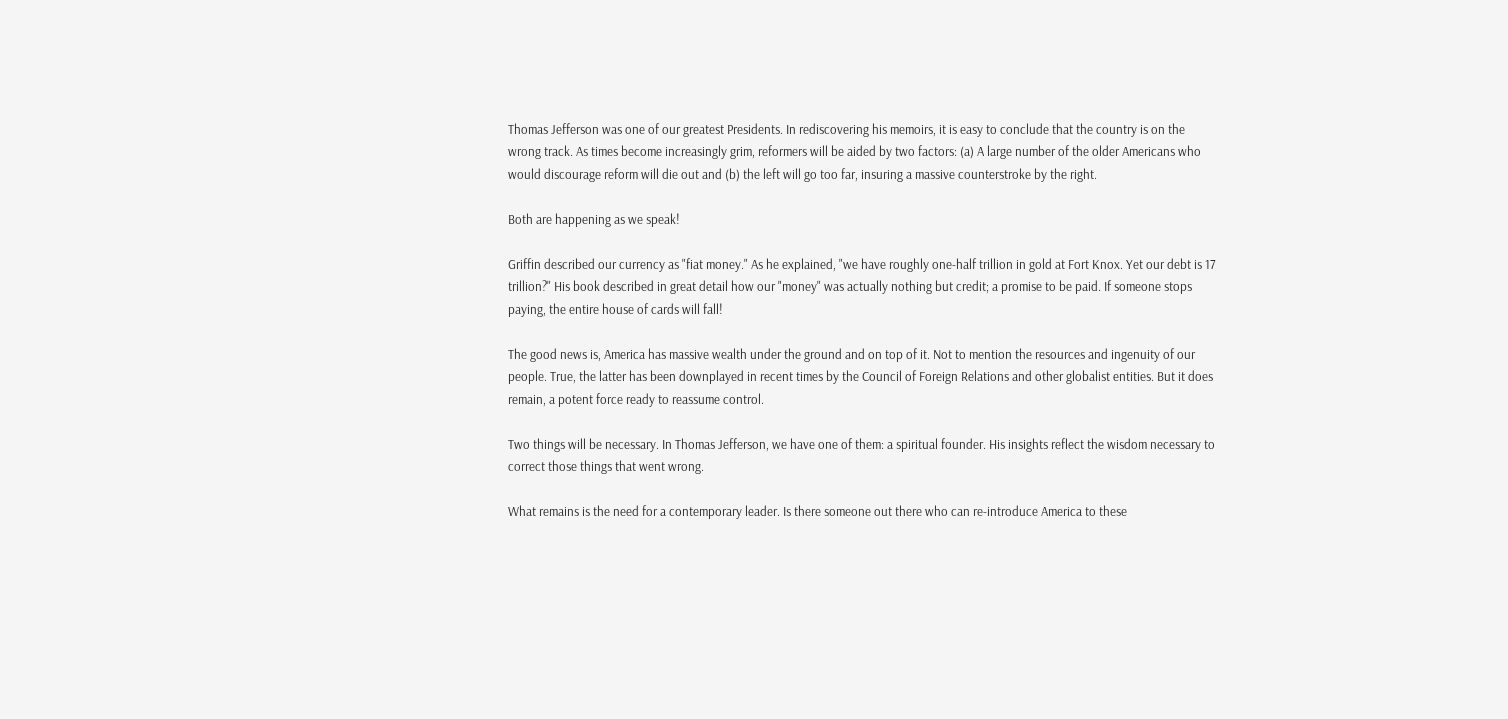Thomas Jefferson was one of our greatest Presidents. In rediscovering his memoirs, it is easy to conclude that the country is on the wrong track. As times become increasingly grim, reformers will be aided by two factors: (a) A large number of the older Americans who would discourage reform will die out and (b) the left will go too far, insuring a massive counterstroke by the right.

Both are happening as we speak!

Griffin described our currency as "fiat money." As he explained, "we have roughly one-half trillion in gold at Fort Knox. Yet our debt is 17 trillion?" His book described in great detail how our "money" was actually nothing but credit; a promise to be paid. If someone stops paying, the entire house of cards will fall!

The good news is, America has massive wealth under the ground and on top of it. Not to mention the resources and ingenuity of our people. True, the latter has been downplayed in recent times by the Council of Foreign Relations and other globalist entities. But it does remain, a potent force ready to reassume control.

Two things will be necessary. In Thomas Jefferson, we have one of them: a spiritual founder. His insights reflect the wisdom necessary to correct those things that went wrong.

What remains is the need for a contemporary leader. Is there someone out there who can re-introduce America to these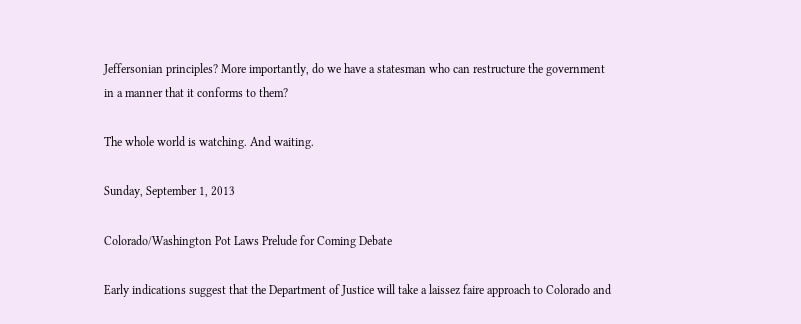Jeffersonian principles? More importantly, do we have a statesman who can restructure the government in a manner that it conforms to them?

The whole world is watching. And waiting.

Sunday, September 1, 2013

Colorado/Washington Pot Laws Prelude for Coming Debate

Early indications suggest that the Department of Justice will take a laissez faire approach to Colorado and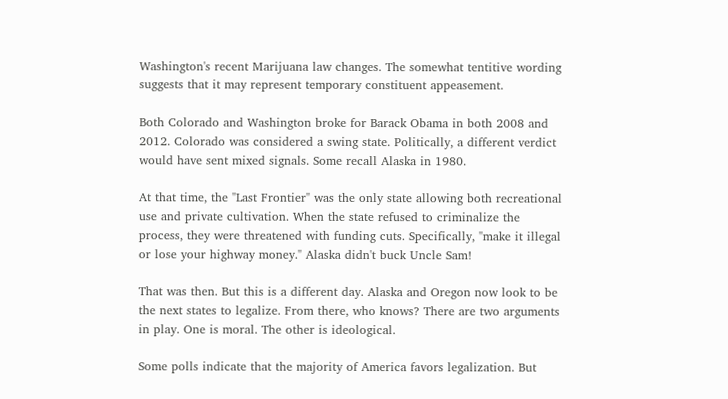Washington's recent Marijuana law changes. The somewhat tentitive wording suggests that it may represent temporary constituent appeasement.

Both Colorado and Washington broke for Barack Obama in both 2008 and 2012. Colorado was considered a swing state. Politically, a different verdict would have sent mixed signals. Some recall Alaska in 1980.

At that time, the "Last Frontier" was the only state allowing both recreational use and private cultivation. When the state refused to criminalize the process, they were threatened with funding cuts. Specifically, "make it illegal or lose your highway money." Alaska didn't buck Uncle Sam!

That was then. But this is a different day. Alaska and Oregon now look to be the next states to legalize. From there, who knows? There are two arguments in play. One is moral. The other is ideological.

Some polls indicate that the majority of America favors legalization. But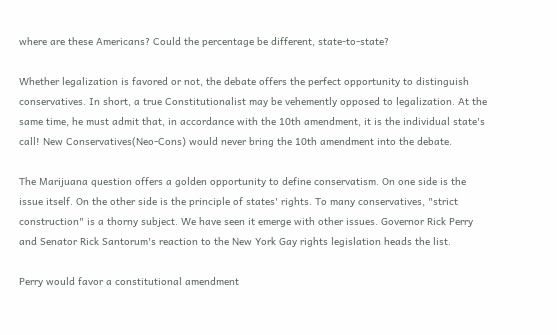where are these Americans? Could the percentage be different, state-to-state?

Whether legalization is favored or not, the debate offers the perfect opportunity to distinguish conservatives. In short, a true Constitutionalist may be vehemently opposed to legalization. At the same time, he must admit that, in accordance with the 10th amendment, it is the individual state's call! New Conservatives(Neo-Cons) would never bring the 10th amendment into the debate.

The Marijuana question offers a golden opportunity to define conservatism. On one side is the issue itself. On the other side is the principle of states' rights. To many conservatives, "strict construction" is a thorny subject. We have seen it emerge with other issues. Governor Rick Perry and Senator Rick Santorum's reaction to the New York Gay rights legislation heads the list.

Perry would favor a constitutional amendment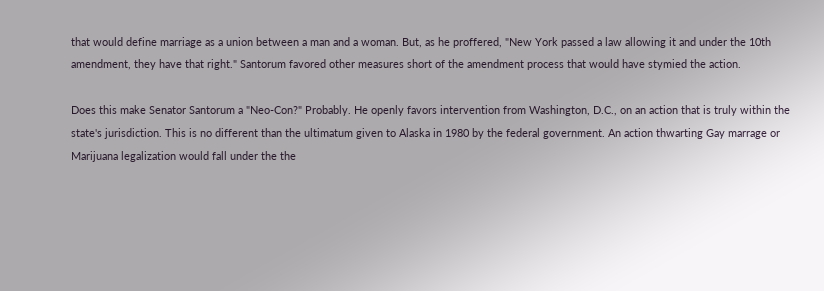that would define marriage as a union between a man and a woman. But, as he proffered, "New York passed a law allowing it and under the 10th amendment, they have that right." Santorum favored other measures short of the amendment process that would have stymied the action.

Does this make Senator Santorum a "Neo-Con?" Probably. He openly favors intervention from Washington, D.C., on an action that is truly within the state's jurisdiction. This is no different than the ultimatum given to Alaska in 1980 by the federal government. An action thwarting Gay marrage or Marijuana legalization would fall under the the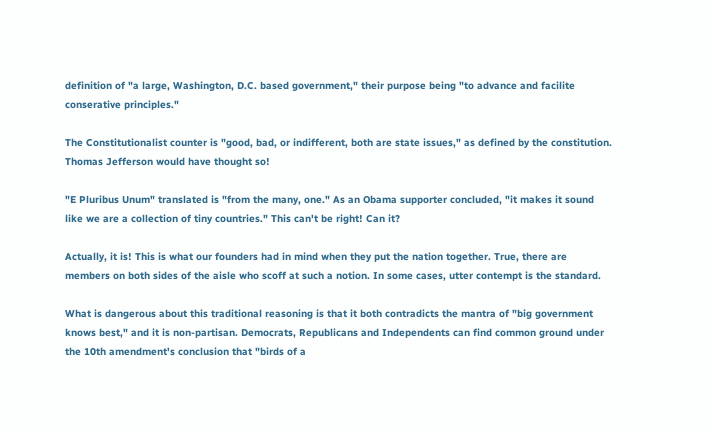definition of "a large, Washington, D.C. based government," their purpose being "to advance and facilite conserative principles."

The Constitutionalist counter is "good, bad, or indifferent, both are state issues," as defined by the constitution. Thomas Jefferson would have thought so!

"E Pluribus Unum" translated is "from the many, one." As an Obama supporter concluded, "it makes it sound like we are a collection of tiny countries." This can't be right! Can it?

Actually, it is! This is what our founders had in mind when they put the nation together. True, there are members on both sides of the aisle who scoff at such a notion. In some cases, utter contempt is the standard.

What is dangerous about this traditional reasoning is that it both contradicts the mantra of "big government knows best," and it is non-partisan. Democrats, Republicans and Independents can find common ground under the 10th amendment's conclusion that "birds of a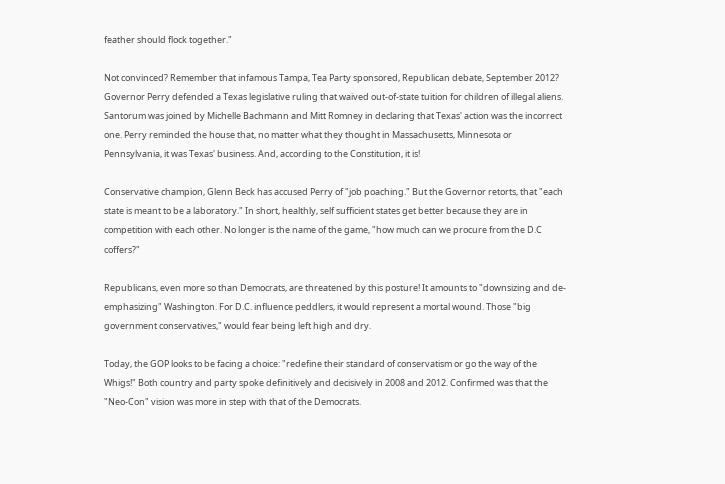feather should flock together."

Not convinced? Remember that infamous Tampa, Tea Party sponsored, Republican debate, September 2012? Governor Perry defended a Texas legislative ruling that waived out-of-state tuition for children of illegal aliens. Santorum was joined by Michelle Bachmann and Mitt Romney in declaring that Texas' action was the incorrect one. Perry reminded the house that, no matter what they thought in Massachusetts, Minnesota or Pennsylvania, it was Texas' business. And, according to the Constitution, it is!

Conservative champion, Glenn Beck has accused Perry of "job poaching." But the Governor retorts, that "each state is meant to be a laboratory." In short, healthly, self sufficient states get better because they are in competition with each other. No longer is the name of the game, "how much can we procure from the D.C coffers?"

Republicans, even more so than Democrats, are threatened by this posture! It amounts to "downsizing and de-emphasizing" Washington. For D.C. influence peddlers, it would represent a mortal wound. Those "big government conservatives," would fear being left high and dry.

Today, the GOP looks to be facing a choice: "redefine their standard of conservatism or go the way of the Whigs!" Both country and party spoke definitively and decisively in 2008 and 2012. Confirmed was that the "Neo-Con" vision was more in step with that of the Democrats.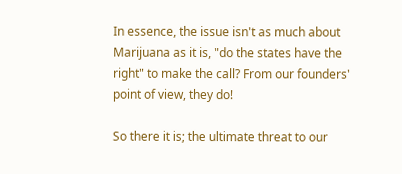In essence, the issue isn't as much about Marijuana as it is, "do the states have the right" to make the call? From our founders' point of view, they do!

So there it is; the ultimate threat to our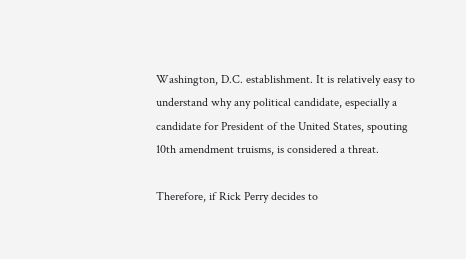Washington, D.C. establishment. It is relatively easy to understand why any political candidate, especially a candidate for President of the United States, spouting 10th amendment truisms, is considered a threat.

Therefore, if Rick Perry decides to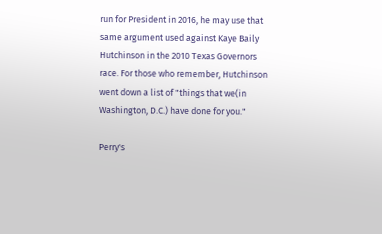run for President in 2016, he may use that same argument used against Kaye Baily Hutchinson in the 2010 Texas Governors race. For those who remember, Hutchinson went down a list of "things that we(in Washington, D.C.) have done for you."

Perry's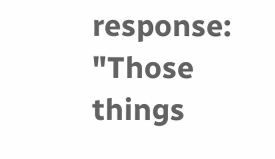response: "Those things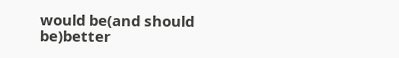would be(and should be)better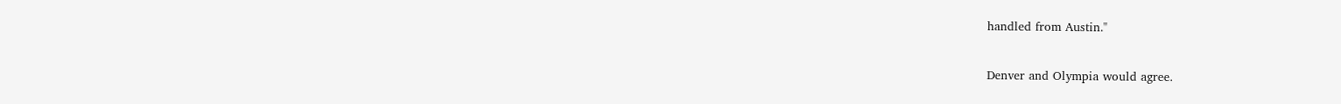handled from Austin."

Denver and Olympia would agree.